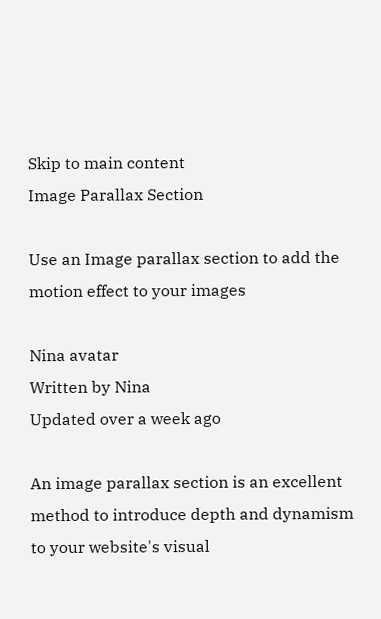Skip to main content
Image Parallax Section

Use an Image parallax section to add the motion effect to your images

Nina avatar
Written by Nina
Updated over a week ago

An image parallax section is an excellent method to introduce depth and dynamism to your website's visual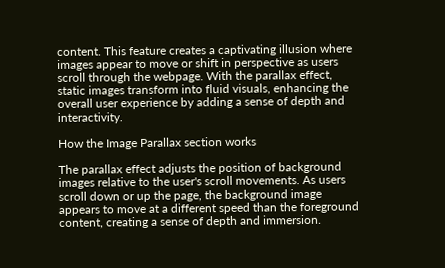content. This feature creates a captivating illusion where images appear to move or shift in perspective as users scroll through the webpage. With the parallax effect, static images transform into fluid visuals, enhancing the overall user experience by adding a sense of depth and interactivity.

How the Image Parallax section works

The parallax effect adjusts the position of background images relative to the user's scroll movements. As users scroll down or up the page, the background image appears to move at a different speed than the foreground content, creating a sense of depth and immersion.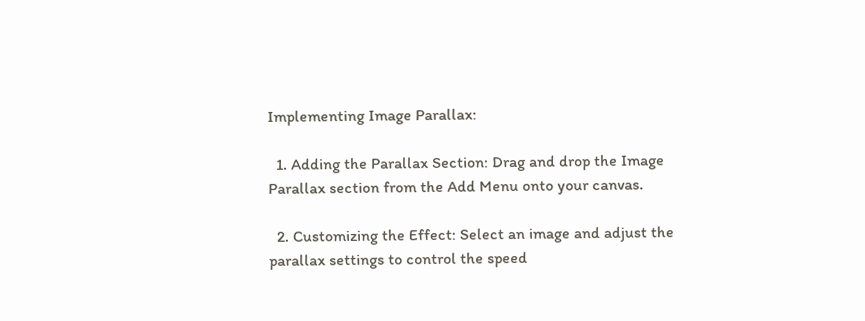Implementing Image Parallax:

  1. Adding the Parallax Section: Drag and drop the Image Parallax section from the Add Menu onto your canvas.

  2. Customizing the Effect: Select an image and adjust the parallax settings to control the speed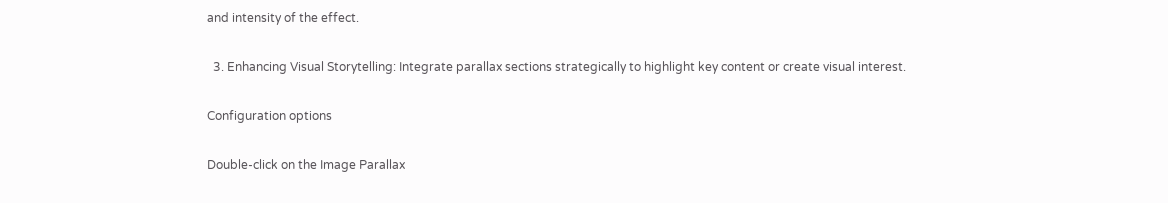and intensity of the effect.

  3. Enhancing Visual Storytelling: Integrate parallax sections strategically to highlight key content or create visual interest.

Configuration options

Double-click on the Image Parallax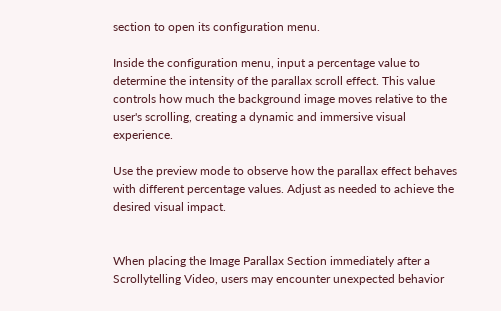section to open its configuration menu.

Inside the configuration menu, input a percentage value to determine the intensity of the parallax scroll effect. This value controls how much the background image moves relative to the user's scrolling, creating a dynamic and immersive visual experience.

Use the preview mode to observe how the parallax effect behaves with different percentage values. Adjust as needed to achieve the desired visual impact.


When placing the Image Parallax Section immediately after a Scrollytelling Video, users may encounter unexpected behavior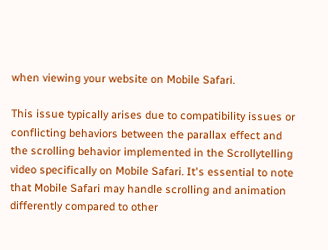when viewing your website on Mobile Safari.

This issue typically arises due to compatibility issues or conflicting behaviors between the parallax effect and the scrolling behavior implemented in the Scrollytelling video specifically on Mobile Safari. It's essential to note that Mobile Safari may handle scrolling and animation differently compared to other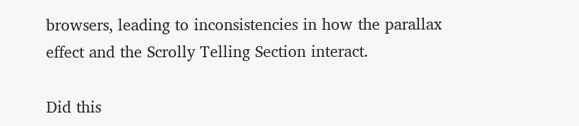browsers, leading to inconsistencies in how the parallax effect and the Scrolly Telling Section interact.

Did this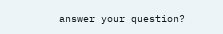answer your question?